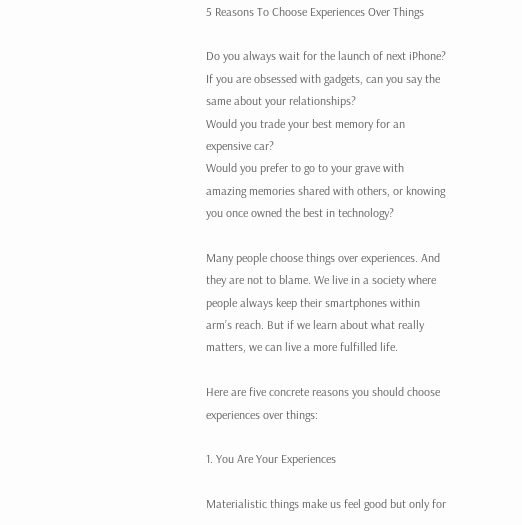5 Reasons To Choose Experiences Over Things

Do you always wait for the launch of next iPhone?
If you are obsessed with gadgets, can you say the same about your relationships?
Would you trade your best memory for an expensive car?
Would you prefer to go to your grave with amazing memories shared with others, or knowing you once owned the best in technology?

Many people choose things over experiences. And they are not to blame. We live in a society where people always keep their smartphones within arm’s reach. But if we learn about what really matters, we can live a more fulfilled life.

Here are five concrete reasons you should choose experiences over things:

1. You Are Your Experiences

Materialistic things make us feel good but only for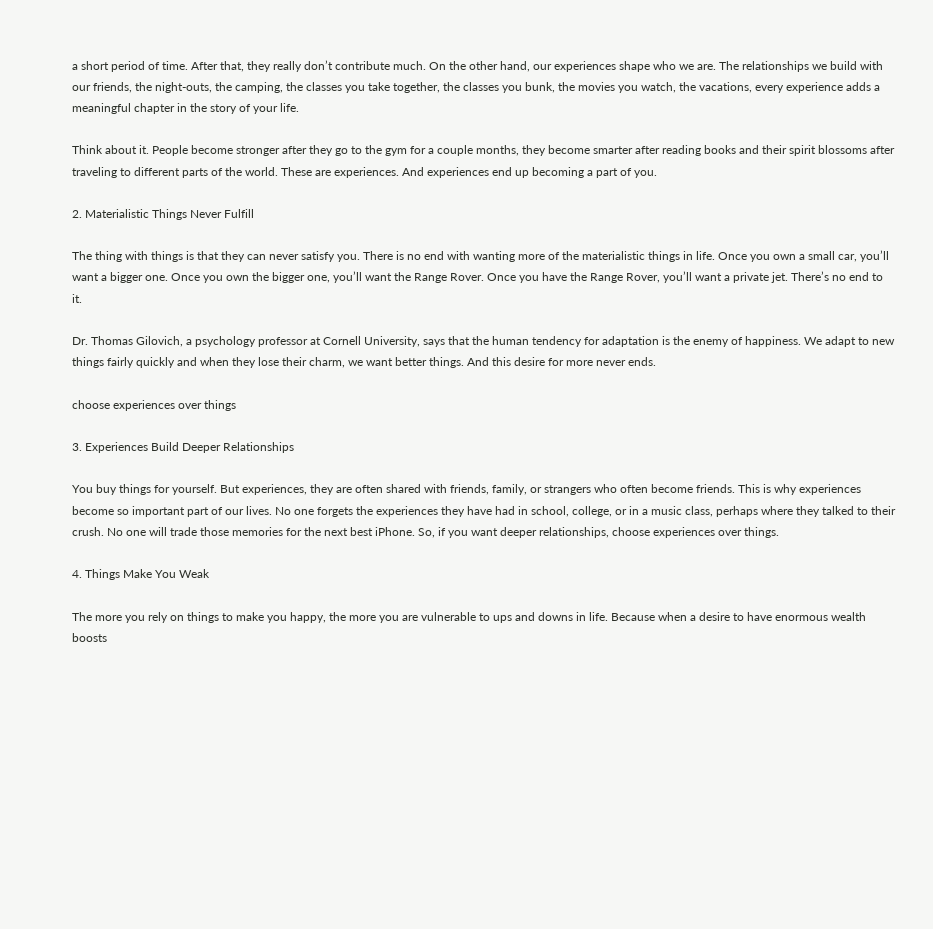a short period of time. After that, they really don’t contribute much. On the other hand, our experiences shape who we are. The relationships we build with our friends, the night-outs, the camping, the classes you take together, the classes you bunk, the movies you watch, the vacations, every experience adds a meaningful chapter in the story of your life.

Think about it. People become stronger after they go to the gym for a couple months, they become smarter after reading books and their spirit blossoms after traveling to different parts of the world. These are experiences. And experiences end up becoming a part of you.

2. Materialistic Things Never Fulfill

The thing with things is that they can never satisfy you. There is no end with wanting more of the materialistic things in life. Once you own a small car, you’ll want a bigger one. Once you own the bigger one, you’ll want the Range Rover. Once you have the Range Rover, you’ll want a private jet. There’s no end to it.

Dr. Thomas Gilovich, a psychology professor at Cornell University, says that the human tendency for adaptation is the enemy of happiness. We adapt to new things fairly quickly and when they lose their charm, we want better things. And this desire for more never ends.

choose experiences over things

3. Experiences Build Deeper Relationships

You buy things for yourself. But experiences, they are often shared with friends, family, or strangers who often become friends. This is why experiences become so important part of our lives. No one forgets the experiences they have had in school, college, or in a music class, perhaps where they talked to their crush. No one will trade those memories for the next best iPhone. So, if you want deeper relationships, choose experiences over things.

4. Things Make You Weak

The more you rely on things to make you happy, the more you are vulnerable to ups and downs in life. Because when a desire to have enormous wealth boosts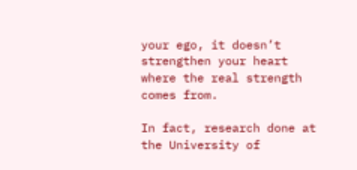your ego, it doesn’t strengthen your heart where the real strength comes from.

In fact, research done at the University of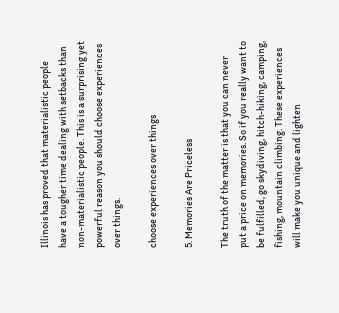Illinois has proved that materialistic people have a tougher time dealing with setbacks than non-materialistic people. This is a surprising yet powerful reason you should choose experiences over things.

choose experiences over things

5. Memories Are Priceless

The truth of the matter is that you can never put a price on memories. So if you really want to be fulfilled, go skydiving, hitch-hiking, camping, fishing, mountain climbing. These experiences will make you unique and lighten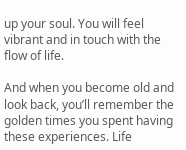up your soul. You will feel vibrant and in touch with the flow of life.

And when you become old and look back, you’ll remember the golden times you spent having these experiences. Life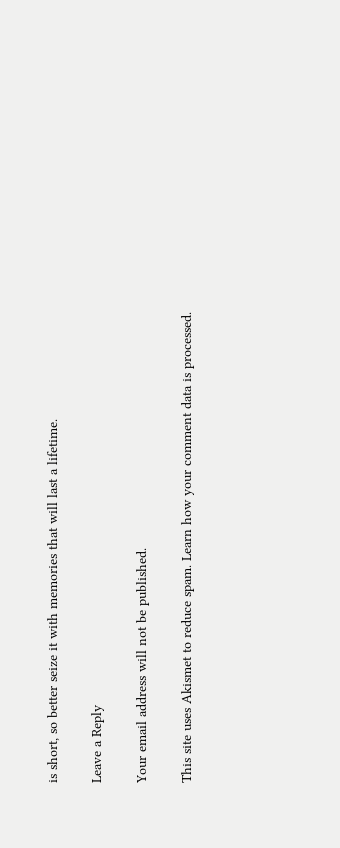is short, so better seize it with memories that will last a lifetime.

Leave a Reply

Your email address will not be published.

This site uses Akismet to reduce spam. Learn how your comment data is processed.